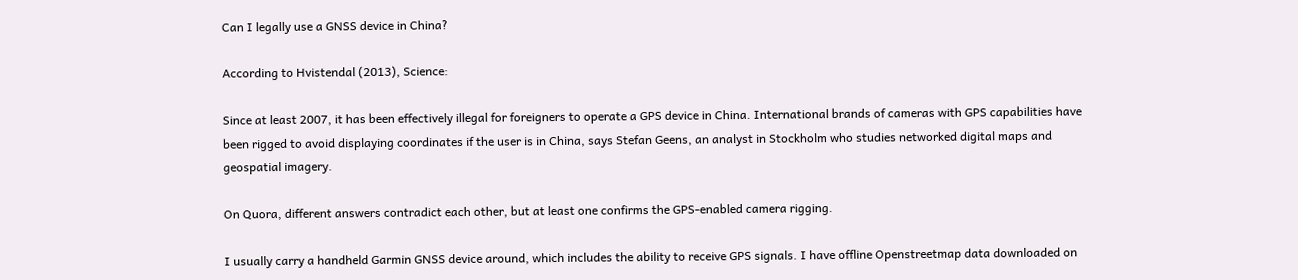Can I legally use a GNSS device in China?

According to Hvistendal (2013), Science:

Since at least 2007, it has been effectively illegal for foreigners to operate a GPS device in China. International brands of cameras with GPS capabilities have been rigged to avoid displaying coordinates if the user is in China, says Stefan Geens, an analyst in Stockholm who studies networked digital maps and geospatial imagery.

On Quora, different answers contradict each other, but at least one confirms the GPS-enabled camera rigging.

I usually carry a handheld Garmin GNSS device around, which includes the ability to receive GPS signals. I have offline Openstreetmap data downloaded on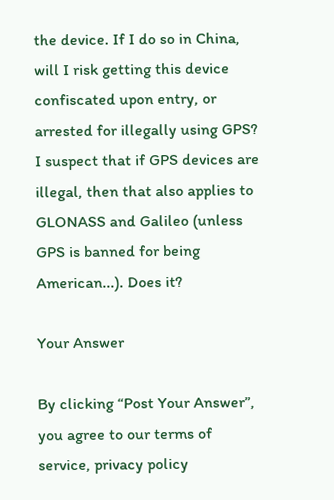the device. If I do so in China, will I risk getting this device confiscated upon entry, or arrested for illegally using GPS? I suspect that if GPS devices are illegal, then that also applies to GLONASS and Galileo (unless GPS is banned for being American...). Does it?

Your Answer

By clicking “Post Your Answer”, you agree to our terms of service, privacy policy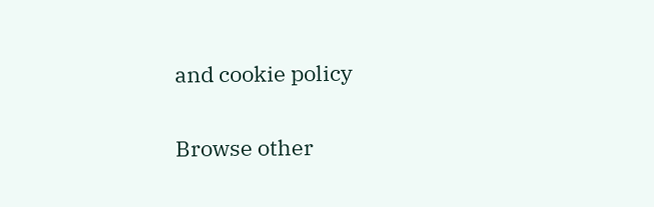and cookie policy

Browse other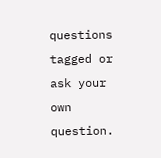questions tagged or ask your own question.